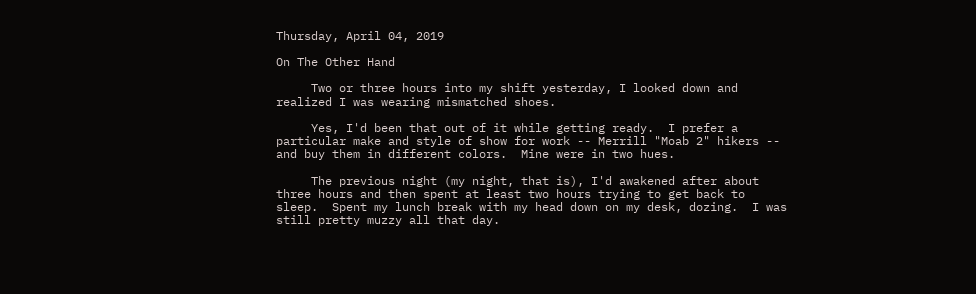Thursday, April 04, 2019

On The Other Hand

     Two or three hours into my shift yesterday, I looked down and realized I was wearing mismatched shoes.

     Yes, I'd been that out of it while getting ready.  I prefer a particular make and style of show for work -- Merrill "Moab 2" hikers -- and buy them in different colors.  Mine were in two hues.

     The previous night (my night, that is), I'd awakened after about three hours and then spent at least two hours trying to get back to sleep.  Spent my lunch break with my head down on my desk, dozing.  I was still pretty muzzy all that day.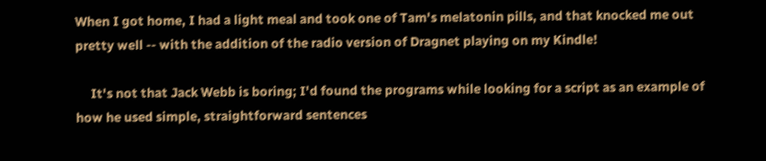When I got home, I had a light meal and took one of Tam's melatonin pills, and that knocked me out pretty well -- with the addition of the radio version of Dragnet playing on my Kindle!

     It's not that Jack Webb is boring; I'd found the programs while looking for a script as an example of how he used simple, straightforward sentences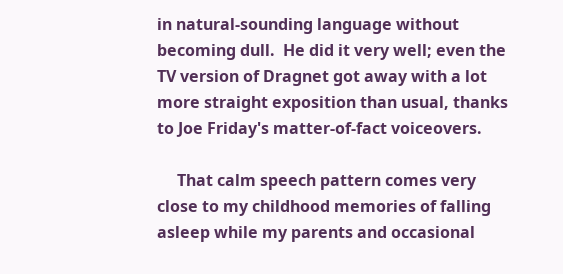in natural-sounding language without becoming dull.  He did it very well; even the TV version of Dragnet got away with a lot more straight exposition than usual, thanks to Joe Friday's matter-of-fact voiceovers.

     That calm speech pattern comes very close to my childhood memories of falling asleep while my parents and occasional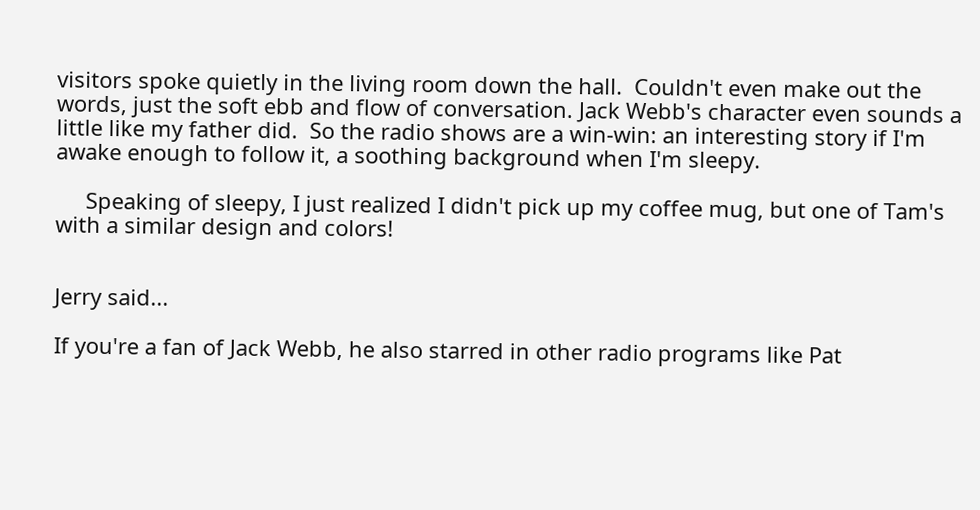visitors spoke quietly in the living room down the hall.  Couldn't even make out the words, just the soft ebb and flow of conversation. Jack Webb's character even sounds a little like my father did.  So the radio shows are a win-win: an interesting story if I'm awake enough to follow it, a soothing background when I'm sleepy.

     Speaking of sleepy, I just realized I didn't pick up my coffee mug, but one of Tam's with a similar design and colors!


Jerry said...

If you're a fan of Jack Webb, he also starred in other radio programs like Pat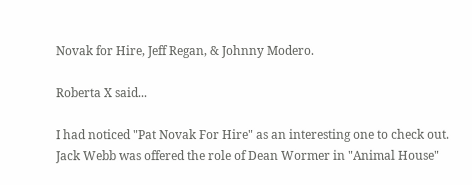Novak for Hire, Jeff Regan, & Johnny Modero.

Roberta X said...

I had noticed "Pat Novak For Hire" as an interesting one to check out. Jack Webb was offered the role of Dean Wormer in "Animal House"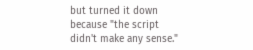but turned it down because "the script didn't make any sense."